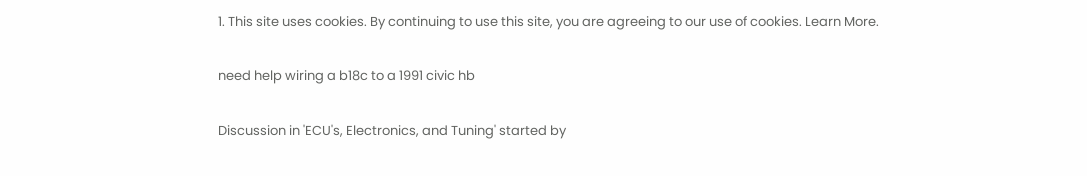1. This site uses cookies. By continuing to use this site, you are agreeing to our use of cookies. Learn More.

need help wiring a b18c to a 1991 civic hb

Discussion in 'ECU's, Electronics, and Tuning' started by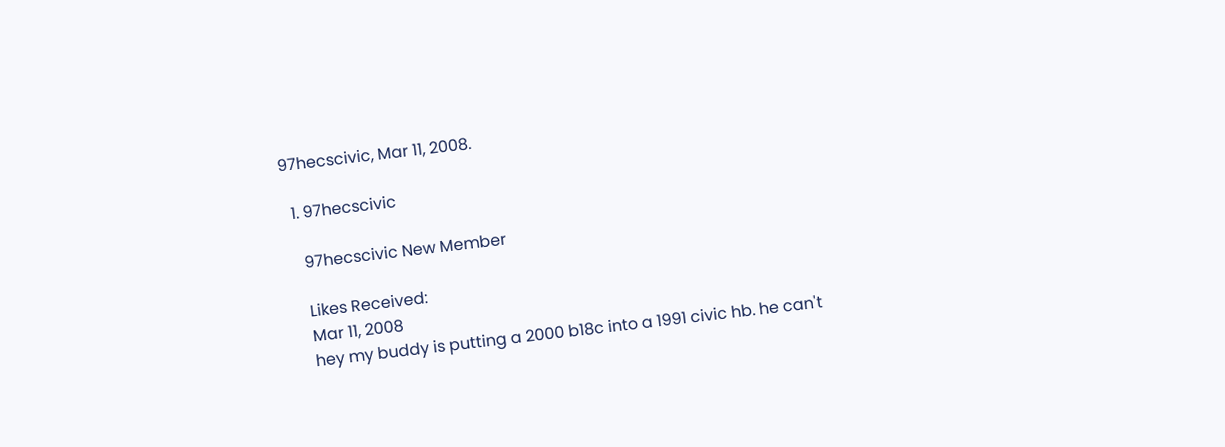97hecscivic, Mar 11, 2008.

  1. 97hecscivic

    97hecscivic New Member

    Likes Received:
    Mar 11, 2008
    hey my buddy is putting a 2000 b18c into a 1991 civic hb. he can't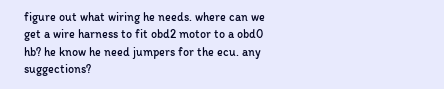figure out what wiring he needs. where can we get a wire harness to fit obd2 motor to a obd0 hb? he know he need jumpers for the ecu. any suggections?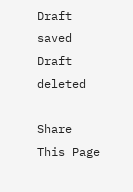Draft saved Draft deleted

Share This Page